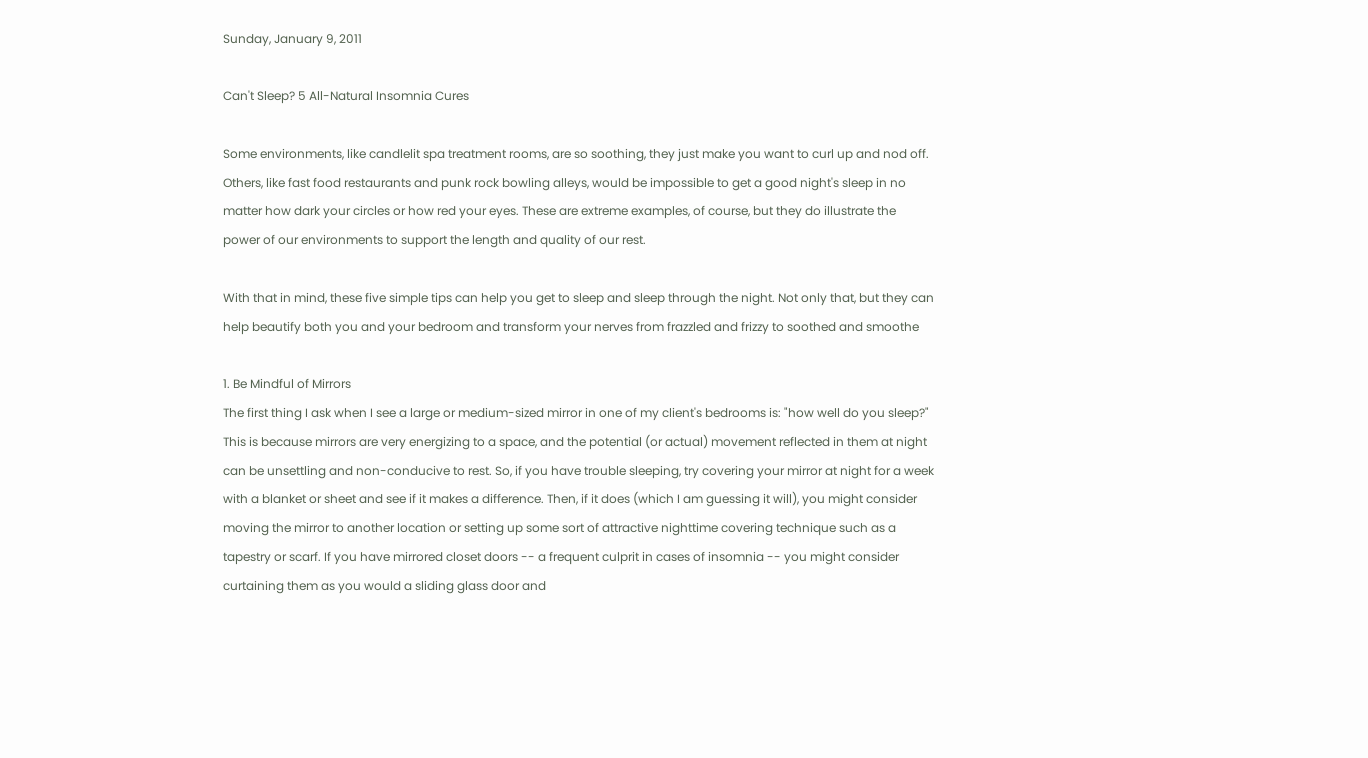Sunday, January 9, 2011

Can't Sleep? 5 All-Natural Insomnia Cures

Some environments, like candlelit spa treatment rooms, are so soothing, they just make you want to curl up and nod off. Others, like fast food restaurants and punk rock bowling alleys, would be impossible to get a good night's sleep in no matter how dark your circles or how red your eyes. These are extreme examples, of course, but they do illustrate the power of our environments to support the length and quality of our rest.

With that in mind, these five simple tips can help you get to sleep and sleep through the night. Not only that, but they can help beautify both you and your bedroom and transform your nerves from frazzled and frizzy to soothed and smoothe

1. Be Mindful of Mirrors
The first thing I ask when I see a large or medium-sized mirror in one of my client's bedrooms is: "how well do you sleep?" This is because mirrors are very energizing to a space, and the potential (or actual) movement reflected in them at night can be unsettling and non-conducive to rest. So, if you have trouble sleeping, try covering your mirror at night for a week with a blanket or sheet and see if it makes a difference. Then, if it does (which I am guessing it will), you might consider moving the mirror to another location or setting up some sort of attractive nighttime covering technique such as a tapestry or scarf. If you have mirrored closet doors -- a frequent culprit in cases of insomnia -- you might consider curtaining them as you would a sliding glass door and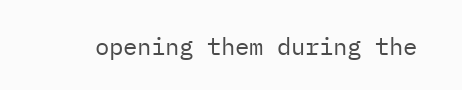opening them during the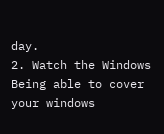day.
2. Watch the Windows
Being able to cover your windows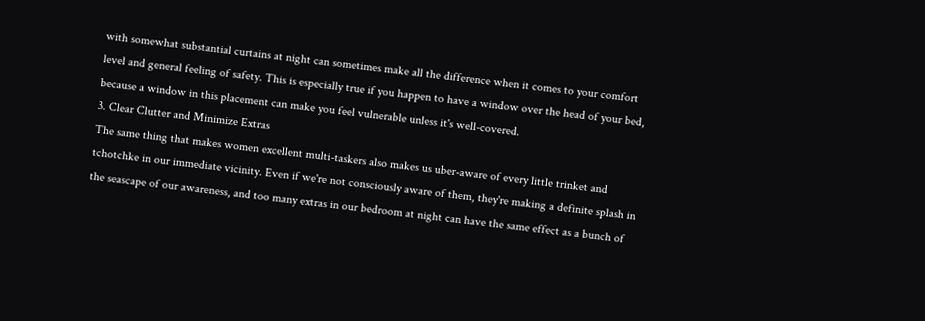with somewhat substantial curtains at night can sometimes make all the difference when it comes to your comfort level and general feeling of safety. This is especially true if you happen to have a window over the head of your bed, because a window in this placement can make you feel vulnerable unless it's well-covered.
3. Clear Clutter and Minimize Extras
The same thing that makes women excellent multi-taskers also makes us uber-aware of every little trinket and tchotchke in our immediate vicinity. Even if we're not consciously aware of them, they're making a definite splash in the seascape of our awareness, and too many extras in our bedroom at night can have the same effect as a bunch of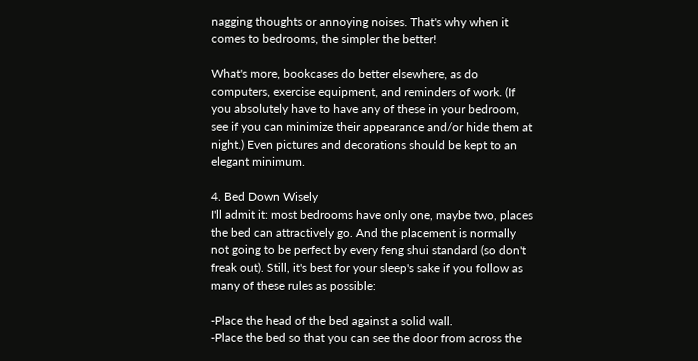nagging thoughts or annoying noises. That's why when it comes to bedrooms, the simpler the better!

What's more, bookcases do better elsewhere, as do computers, exercise equipment, and reminders of work. (If you absolutely have to have any of these in your bedroom, see if you can minimize their appearance and/or hide them at night.) Even pictures and decorations should be kept to an elegant minimum.

4. Bed Down Wisely
I'll admit it: most bedrooms have only one, maybe two, places the bed can attractively go. And the placement is normally not going to be perfect by every feng shui standard (so don't freak out). Still, it's best for your sleep's sake if you follow as many of these rules as possible:

-Place the head of the bed against a solid wall.
-Place the bed so that you can see the door from across the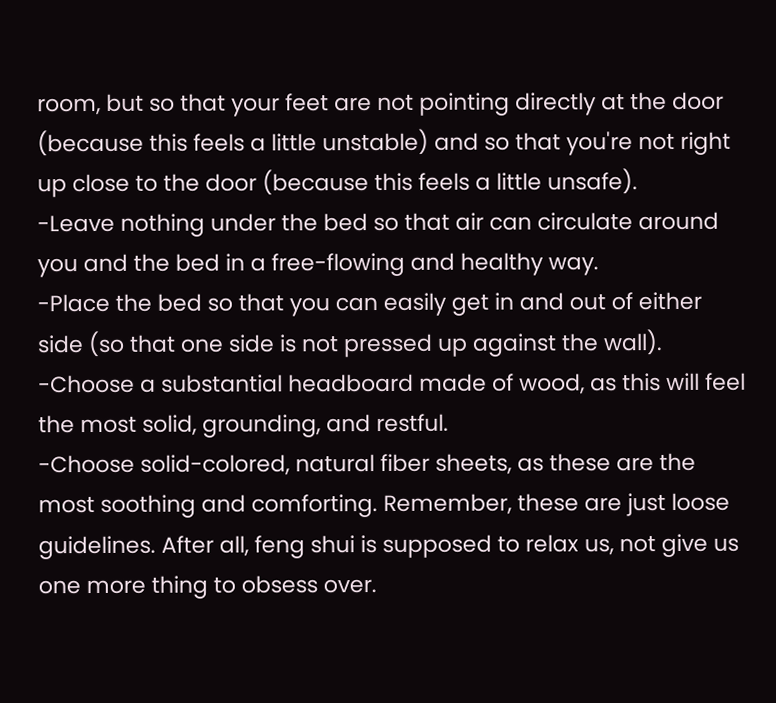room, but so that your feet are not pointing directly at the door (because this feels a little unstable) and so that you're not right up close to the door (because this feels a little unsafe).
-Leave nothing under the bed so that air can circulate around you and the bed in a free-flowing and healthy way.
-Place the bed so that you can easily get in and out of either side (so that one side is not pressed up against the wall).
-Choose a substantial headboard made of wood, as this will feel the most solid, grounding, and restful.
-Choose solid-colored, natural fiber sheets, as these are the most soothing and comforting. Remember, these are just loose guidelines. After all, feng shui is supposed to relax us, not give us one more thing to obsess over.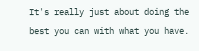It's really just about doing the best you can with what you have.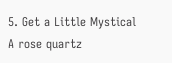5. Get a Little Mystical
A rose quartz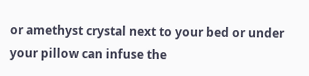or amethyst crystal next to your bed or under your pillow can infuse the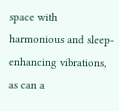space with harmonious and sleep-enhancing vibrations, as can a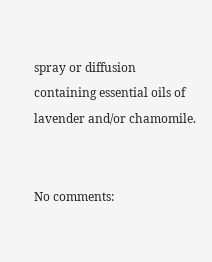spray or diffusion containing essential oils of lavender and/or chamomile.


No comments: